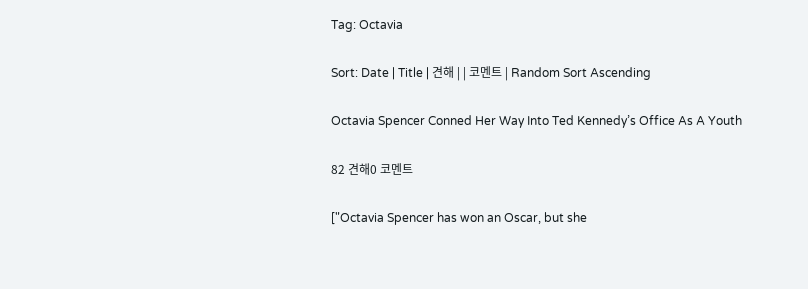Tag: Octavia

Sort: Date | Title | 견해 | | 코멘트 | Random Sort Ascending

Octavia Spencer Conned Her Way Into Ted Kennedy’s Office As A Youth

82 견해0 코멘트

["Octavia Spencer has won an Oscar, but she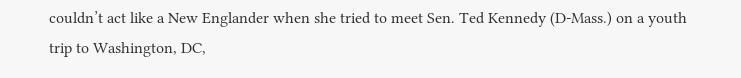couldn’t act like a New Englander when she tried to meet Sen. Ted Kennedy (D-Mass.) on a youth trip to Washington, DC,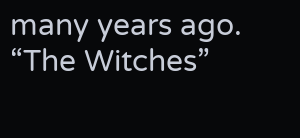many years ago. “The Witches”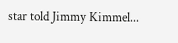star told Jimmy Kimmel...